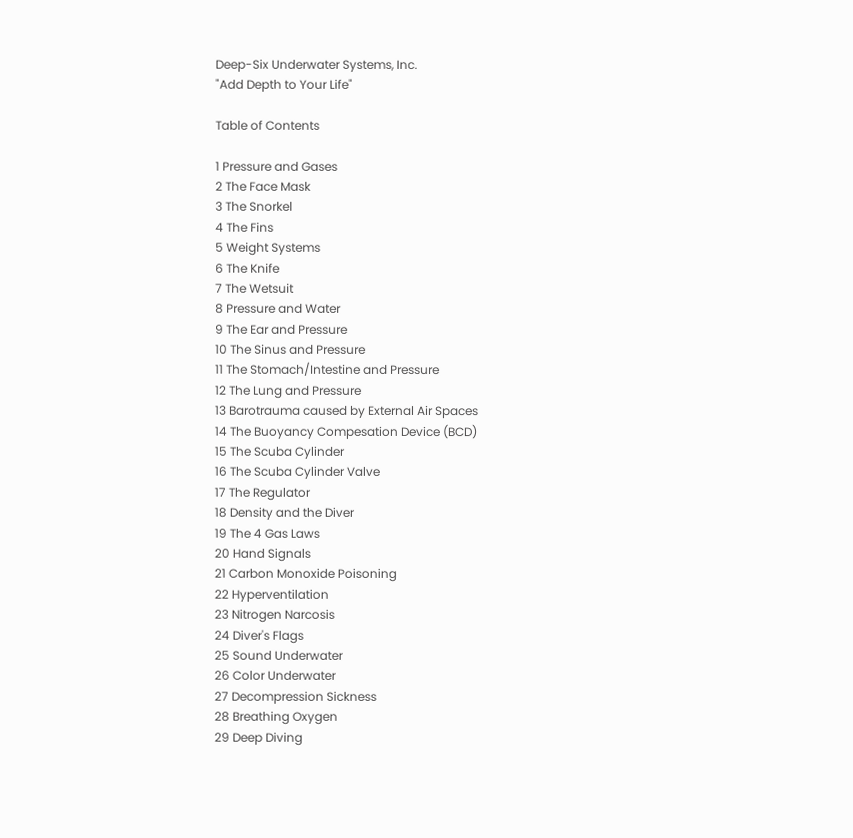Deep-Six Underwater Systems, Inc.
"Add Depth to Your Life"

Table of Contents

1 Pressure and Gases
2 The Face Mask
3 The Snorkel
4 The Fins
5 Weight Systems
6 The Knife
7 The Wetsuit
8 Pressure and Water
9 The Ear and Pressure
10 The Sinus and Pressure
11 The Stomach/Intestine and Pressure
12 The Lung and Pressure
13 Barotrauma caused by External Air Spaces
14 The Buoyancy Compesation Device (BCD)
15 The Scuba Cylinder
16 The Scuba Cylinder Valve
17 The Regulator
18 Density and the Diver
19 The 4 Gas Laws
20 Hand Signals
21 Carbon Monoxide Poisoning
22 Hyperventilation
23 Nitrogen Narcosis
24 Diver's Flags
25 Sound Underwater
26 Color Underwater
27 Decompression Sickness
28 Breathing Oxygen
29 Deep Diving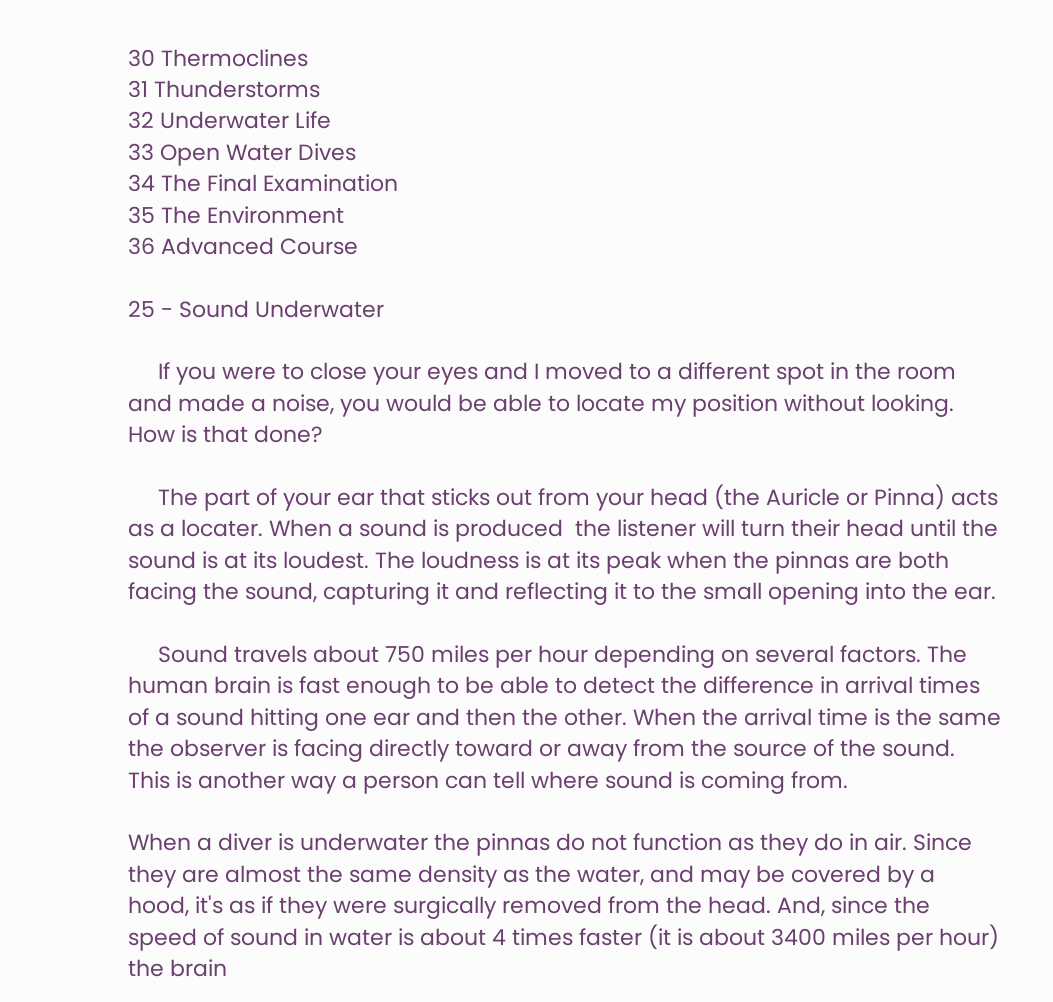30 Thermoclines
31 Thunderstorms
32 Underwater Life
33 Open Water Dives
34 The Final Examination
35 The Environment
36 Advanced Course

25 - Sound Underwater

     If you were to close your eyes and I moved to a different spot in the room and made a noise, you would be able to locate my position without looking. How is that done?

     The part of your ear that sticks out from your head (the Auricle or Pinna) acts as a locater. When a sound is produced  the listener will turn their head until the sound is at its loudest. The loudness is at its peak when the pinnas are both facing the sound, capturing it and reflecting it to the small opening into the ear.

     Sound travels about 750 miles per hour depending on several factors. The human brain is fast enough to be able to detect the difference in arrival times of a sound hitting one ear and then the other. When the arrival time is the same the observer is facing directly toward or away from the source of the sound. This is another way a person can tell where sound is coming from.

When a diver is underwater the pinnas do not function as they do in air. Since they are almost the same density as the water, and may be covered by a hood, it's as if they were surgically removed from the head. And, since the speed of sound in water is about 4 times faster (it is about 3400 miles per hour) the brain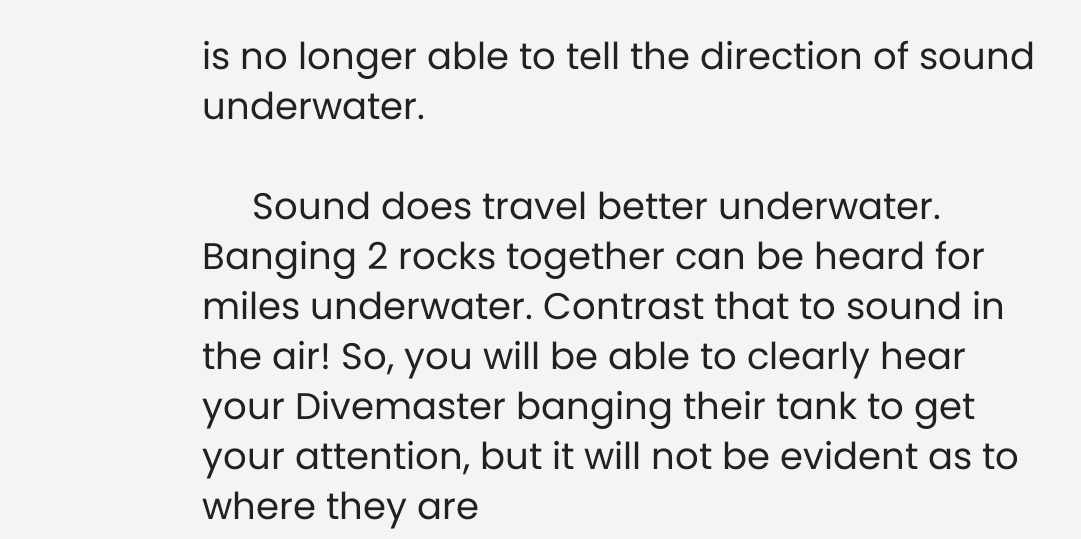is no longer able to tell the direction of sound underwater.

     Sound does travel better underwater. Banging 2 rocks together can be heard for miles underwater. Contrast that to sound in the air! So, you will be able to clearly hear your Divemaster banging their tank to get your attention, but it will not be evident as to where they are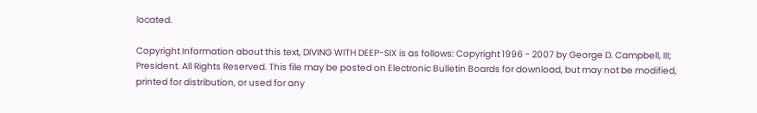located.

Copyright Information about this text, DIVING WITH DEEP-SIX is as follows: Copyright 1996 - 2007 by George D. Campbell, III; President. All Rights Reserved. This file may be posted on Electronic Bulletin Boards for download, but may not be modified, printed for distribution, or used for any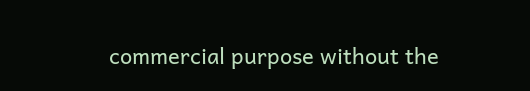commercial purpose without the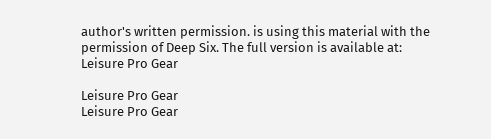author's written permission. is using this material with the permission of Deep Six. The full version is available at:
Leisure Pro Gear

Leisure Pro Gear
Leisure Pro Gear